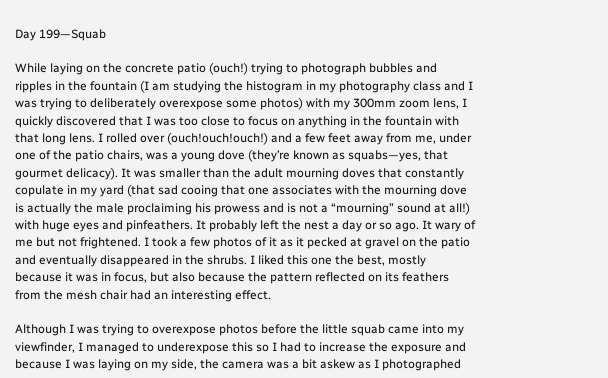Day 199—Squab

While laying on the concrete patio (ouch!) trying to photograph bubbles and ripples in the fountain (I am studying the histogram in my photography class and I was trying to deliberately overexpose some photos) with my 300mm zoom lens, I quickly discovered that I was too close to focus on anything in the fountain with that long lens. I rolled over (ouch!ouch!ouch!) and a few feet away from me, under one of the patio chairs, was a young dove (they’re known as squabs—yes, that gourmet delicacy). It was smaller than the adult mourning doves that constantly copulate in my yard (that sad cooing that one associates with the mourning dove is actually the male proclaiming his prowess and is not a “mourning” sound at all!) with huge eyes and pinfeathers. It probably left the nest a day or so ago. It wary of me but not frightened. I took a few photos of it as it pecked at gravel on the patio and eventually disappeared in the shrubs. I liked this one the best, mostly because it was in focus, but also because the pattern reflected on its feathers from the mesh chair had an interesting effect.

Although I was trying to overexpose photos before the little squab came into my viewfinder, I managed to underexpose this so I had to increase the exposure and because I was laying on my side, the camera was a bit askew as I photographed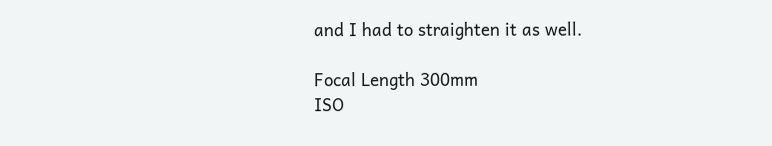and I had to straighten it as well.

Focal Length 300mm
ISO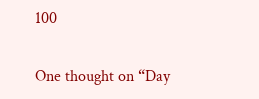100

One thought on “Day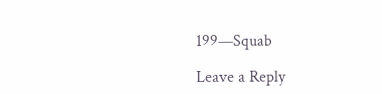199—Squab

Leave a Reply